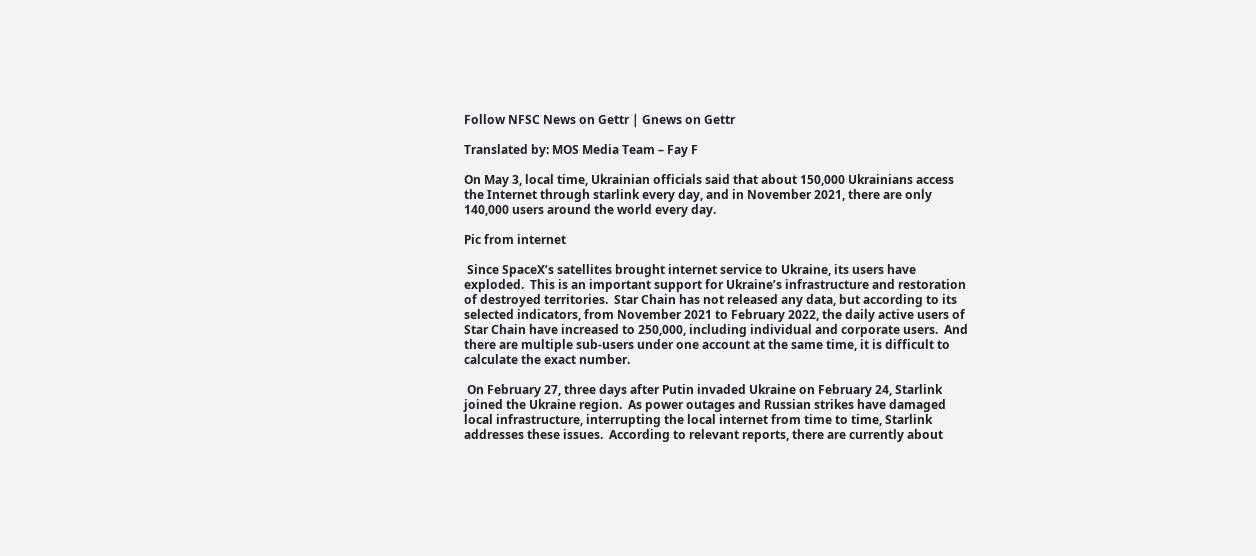Follow NFSC News on Gettr | Gnews on Gettr

Translated by: MOS Media Team – Fay F

On May 3, local time, Ukrainian officials said that about 150,000 Ukrainians access the Internet through starlink every day, and in November 2021, there are only 140,000 users around the world every day.

Pic from internet

 Since SpaceX’s satellites brought internet service to Ukraine, its users have exploded.  This is an important support for Ukraine’s infrastructure and restoration of destroyed territories.  Star Chain has not released any data, but according to its selected indicators, from November 2021 to February 2022, the daily active users of Star Chain have increased to 250,000, including individual and corporate users.  And there are multiple sub-users under one account at the same time, it is difficult to calculate the exact number.

 On February 27, three days after Putin invaded Ukraine on February 24, Starlink joined the Ukraine region.  As power outages and Russian strikes have damaged local infrastructure, interrupting the local internet from time to time, Starlink addresses these issues.  According to relevant reports, there are currently about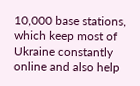10,000 base stations, which keep most of Ukraine constantly online and also help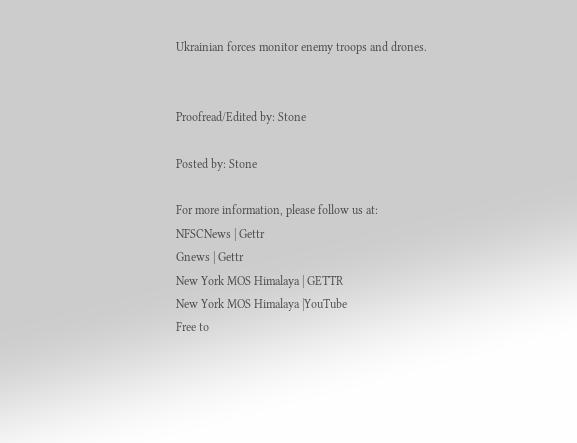Ukrainian forces monitor enemy troops and drones.


Proofread/Edited by: Stone

Posted by: Stone

For more information, please follow us at:
NFSCNews | Gettr
Gnews | Gettr
New York MOS Himalaya | GETTR
New York MOS Himalaya |YouTube
Free to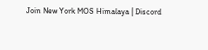Join New York MOS Himalaya | Discord